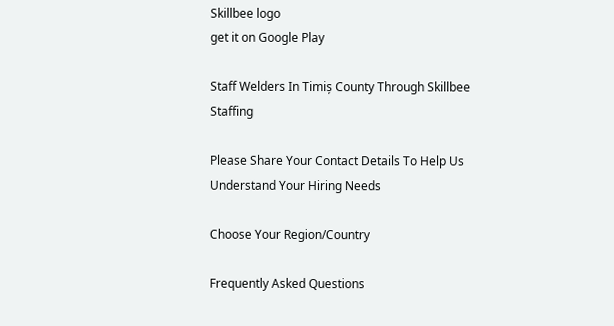Skillbee logo
get it on Google Play

Staff Welders In Timiș County Through Skillbee Staffing

Please Share Your Contact Details To Help Us Understand Your Hiring Needs

Choose Your Region/Country

Frequently Asked Questions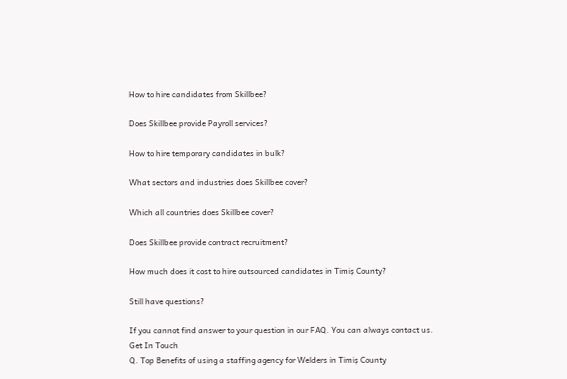How to hire candidates from Skillbee?

Does Skillbee provide Payroll services?

How to hire temporary candidates in bulk?

What sectors and industries does Skillbee cover?

Which all countries does Skillbee cover?

Does Skillbee provide contract recruitment?

How much does it cost to hire outsourced candidates in Timiș County?

Still have questions?

If you cannot find answer to your question in our FAQ. You can always contact us.
Get In Touch
Q. Top Benefits of using a staffing agency for Welders in Timiș County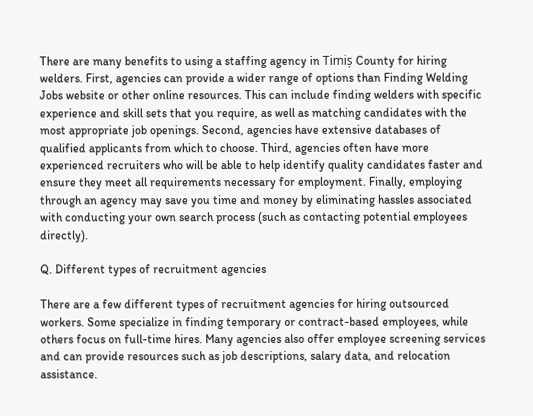There are many benefits to using a staffing agency in Timiș County for hiring welders. First, agencies can provide a wider range of options than Finding Welding Jobs website or other online resources. This can include finding welders with specific experience and skill sets that you require, as well as matching candidates with the most appropriate job openings. Second, agencies have extensive databases of qualified applicants from which to choose. Third, agencies often have more experienced recruiters who will be able to help identify quality candidates faster and ensure they meet all requirements necessary for employment. Finally, employing through an agency may save you time and money by eliminating hassles associated with conducting your own search process (such as contacting potential employees directly).

Q. Different types of recruitment agencies

There are a few different types of recruitment agencies for hiring outsourced workers. Some specialize in finding temporary or contract-based employees, while others focus on full-time hires. Many agencies also offer employee screening services and can provide resources such as job descriptions, salary data, and relocation assistance.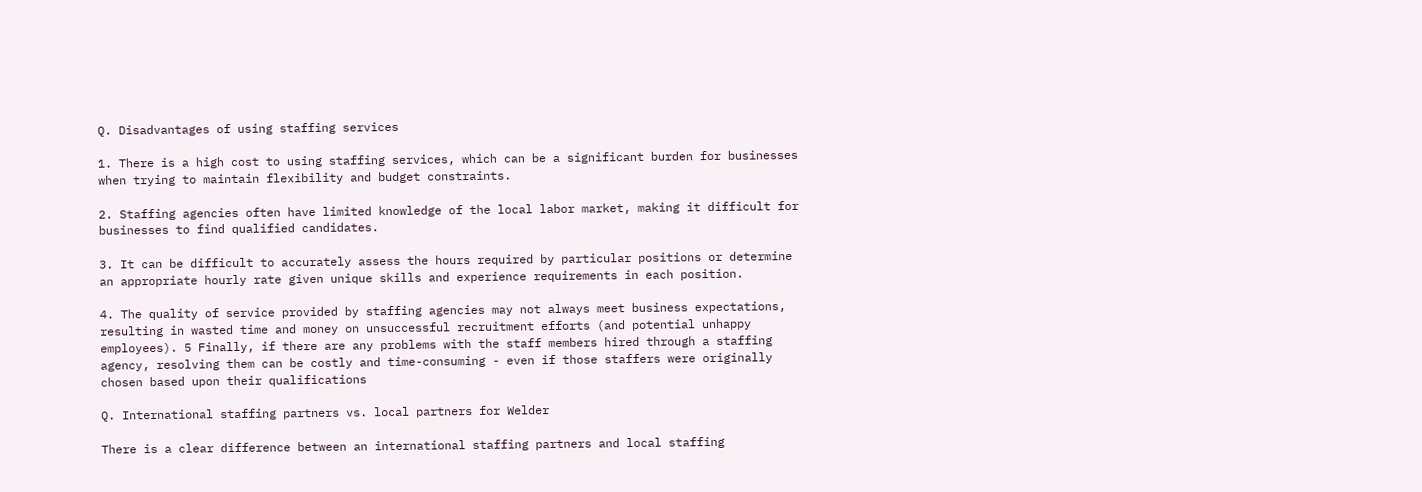Q. Disadvantages of using staffing services

1. There is a high cost to using staffing services, which can be a significant burden for businesses when trying to maintain flexibility and budget constraints.

2. Staffing agencies often have limited knowledge of the local labor market, making it difficult for businesses to find qualified candidates.

3. It can be difficult to accurately assess the hours required by particular positions or determine an appropriate hourly rate given unique skills and experience requirements in each position.

4. The quality of service provided by staffing agencies may not always meet business expectations, resulting in wasted time and money on unsuccessful recruitment efforts (and potential unhappy employees). 5 Finally, if there are any problems with the staff members hired through a staffing agency, resolving them can be costly and time-consuming - even if those staffers were originally chosen based upon their qualifications

Q. International staffing partners vs. local partners for Welder

There is a clear difference between an international staffing partners and local staffing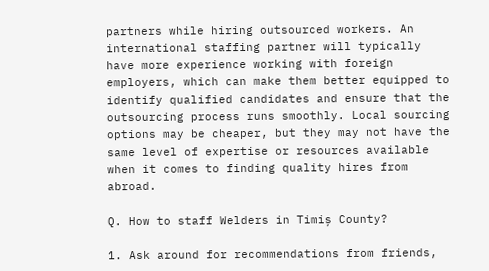partners while hiring outsourced workers. An international staffing partner will typically have more experience working with foreign employers, which can make them better equipped to identify qualified candidates and ensure that the outsourcing process runs smoothly. Local sourcing options may be cheaper, but they may not have the same level of expertise or resources available when it comes to finding quality hires from abroad.

Q. How to staff Welders in Timiș County?

1. Ask around for recommendations from friends,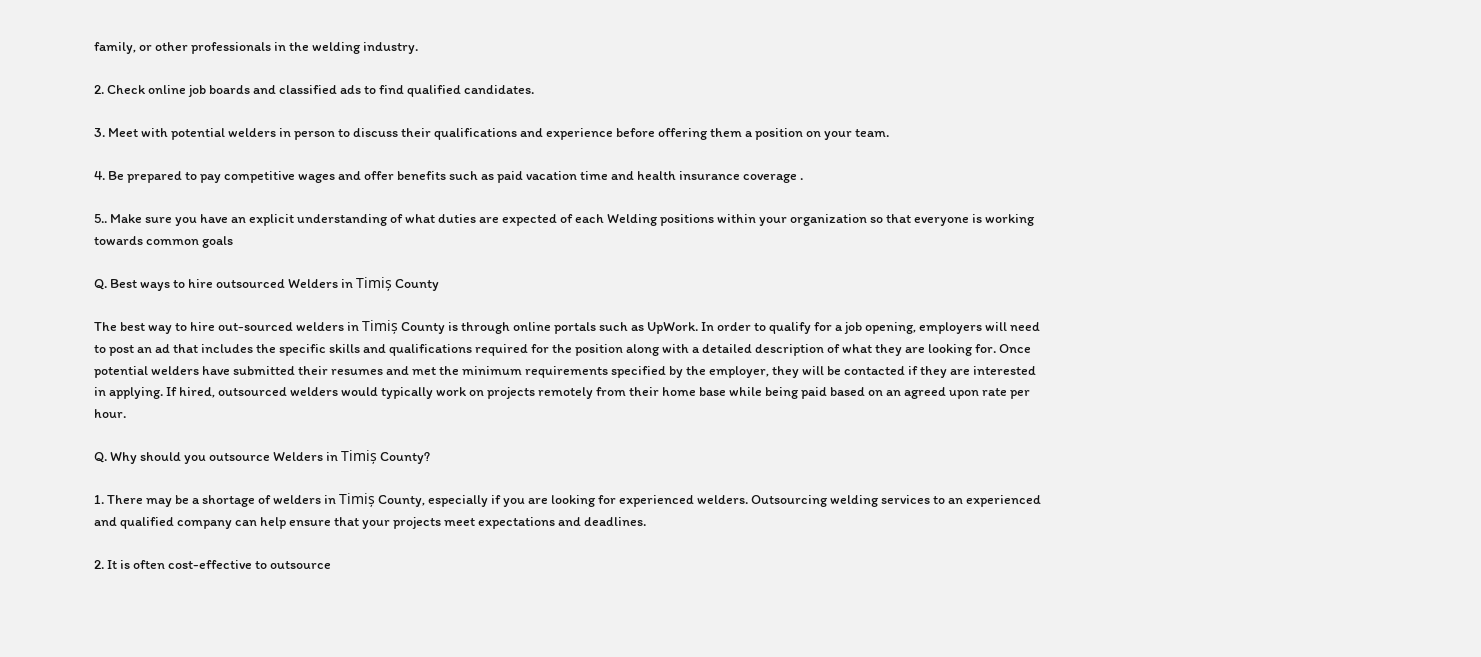family, or other professionals in the welding industry.

2. Check online job boards and classified ads to find qualified candidates.

3. Meet with potential welders in person to discuss their qualifications and experience before offering them a position on your team.

4. Be prepared to pay competitive wages and offer benefits such as paid vacation time and health insurance coverage .

5.. Make sure you have an explicit understanding of what duties are expected of each Welding positions within your organization so that everyone is working towards common goals

Q. Best ways to hire outsourced Welders in Timiș County

The best way to hire out-sourced welders in Timiș County is through online portals such as UpWork. In order to qualify for a job opening, employers will need to post an ad that includes the specific skills and qualifications required for the position along with a detailed description of what they are looking for. Once potential welders have submitted their resumes and met the minimum requirements specified by the employer, they will be contacted if they are interested in applying. If hired, outsourced welders would typically work on projects remotely from their home base while being paid based on an agreed upon rate per hour.

Q. Why should you outsource Welders in Timiș County?

1. There may be a shortage of welders in Timiș County, especially if you are looking for experienced welders. Outsourcing welding services to an experienced and qualified company can help ensure that your projects meet expectations and deadlines.

2. It is often cost-effective to outsource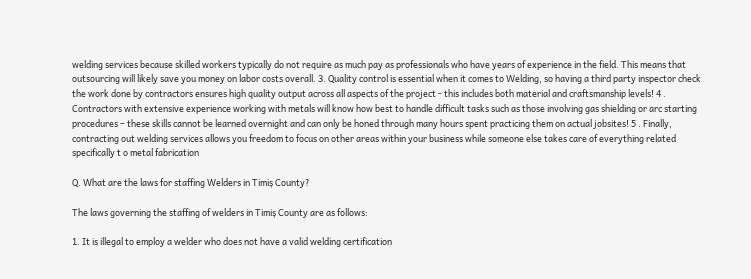welding services because skilled workers typically do not require as much pay as professionals who have years of experience in the field. This means that outsourcing will likely save you money on labor costs overall. 3. Quality control is essential when it comes to Welding, so having a third party inspector check the work done by contractors ensures high quality output across all aspects of the project - this includes both material and craftsmanship levels! 4 . Contractors with extensive experience working with metals will know how best to handle difficult tasks such as those involving gas shielding or arc starting procedures – these skills cannot be learned overnight and can only be honed through many hours spent practicing them on actual jobsites! 5 . Finally, contracting out welding services allows you freedom to focus on other areas within your business while someone else takes care of everything related specifically t o metal fabrication

Q. What are the laws for staffing Welders in Timiș County?

The laws governing the staffing of welders in Timiș County are as follows:

1. It is illegal to employ a welder who does not have a valid welding certification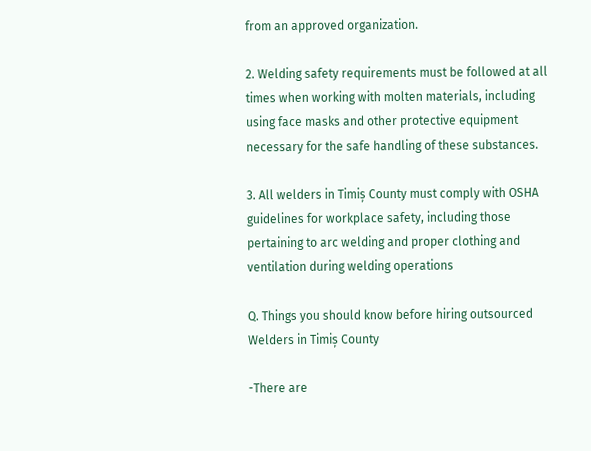from an approved organization.

2. Welding safety requirements must be followed at all times when working with molten materials, including using face masks and other protective equipment necessary for the safe handling of these substances.

3. All welders in Timiș County must comply with OSHA guidelines for workplace safety, including those pertaining to arc welding and proper clothing and ventilation during welding operations

Q. Things you should know before hiring outsourced Welders in Timiș County

-There are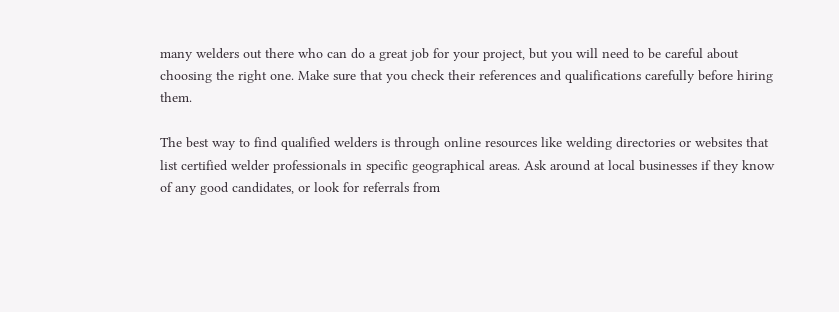many welders out there who can do a great job for your project, but you will need to be careful about choosing the right one. Make sure that you check their references and qualifications carefully before hiring them.

The best way to find qualified welders is through online resources like welding directories or websites that list certified welder professionals in specific geographical areas. Ask around at local businesses if they know of any good candidates, or look for referrals from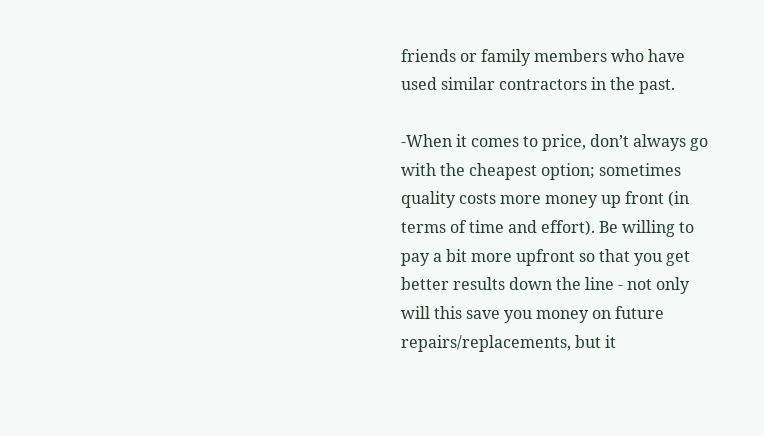friends or family members who have used similar contractors in the past.

-When it comes to price, don’t always go with the cheapest option; sometimes quality costs more money up front (in terms of time and effort). Be willing to pay a bit more upfront so that you get better results down the line - not only will this save you money on future repairs/replacements, but it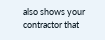also shows your contractor that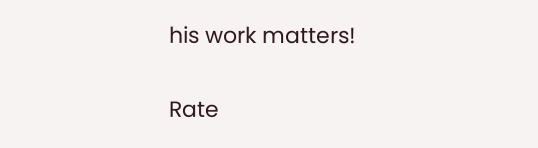his work matters!

Rate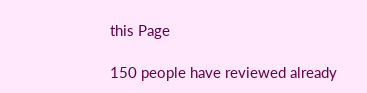this Page

150 people have reviewed already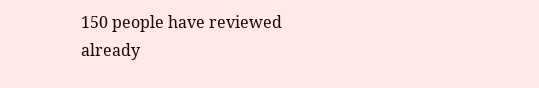150 people have reviewed already